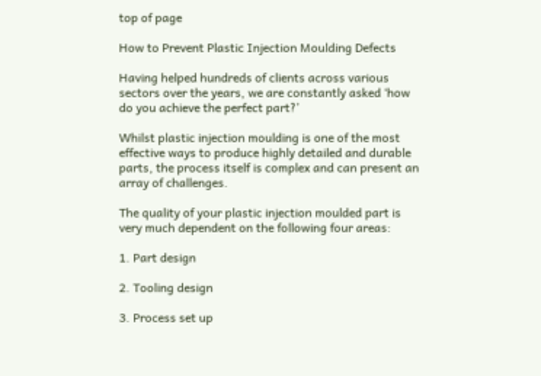top of page

How to Prevent Plastic Injection Moulding Defects

Having helped hundreds of clients across various sectors over the years, we are constantly asked ‘how do you achieve the perfect part?’

Whilst plastic injection moulding is one of the most effective ways to produce highly detailed and durable parts, the process itself is complex and can present an array of challenges.

The quality of your plastic injection moulded part is very much dependent on the following four areas:

1. Part design

2. Tooling design

3. Process set up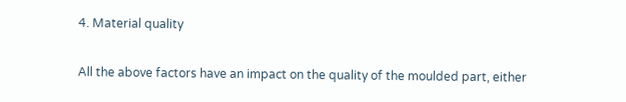4. Material quality

All the above factors have an impact on the quality of the moulded part, either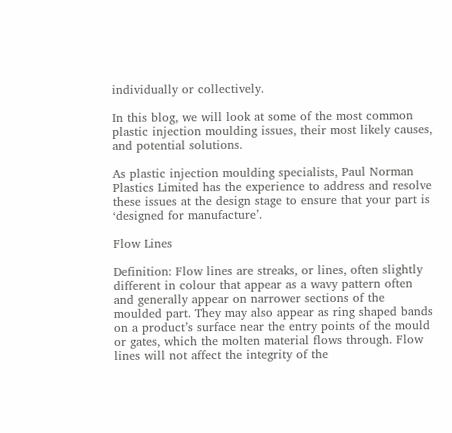individually or collectively.

In this blog, we will look at some of the most common plastic injection moulding issues, their most likely causes, and potential solutions.

As plastic injection moulding specialists, Paul Norman Plastics Limited has the experience to address and resolve these issues at the design stage to ensure that your part is ‘designed for manufacture’.

Flow Lines

Definition: Flow lines are streaks, or lines, often slightly different in colour that appear as a wavy pattern often and generally appear on narrower sections of the moulded part. They may also appear as ring shaped bands on a product’s surface near the entry points of the mould or gates, which the molten material flows through. Flow lines will not affect the integrity of the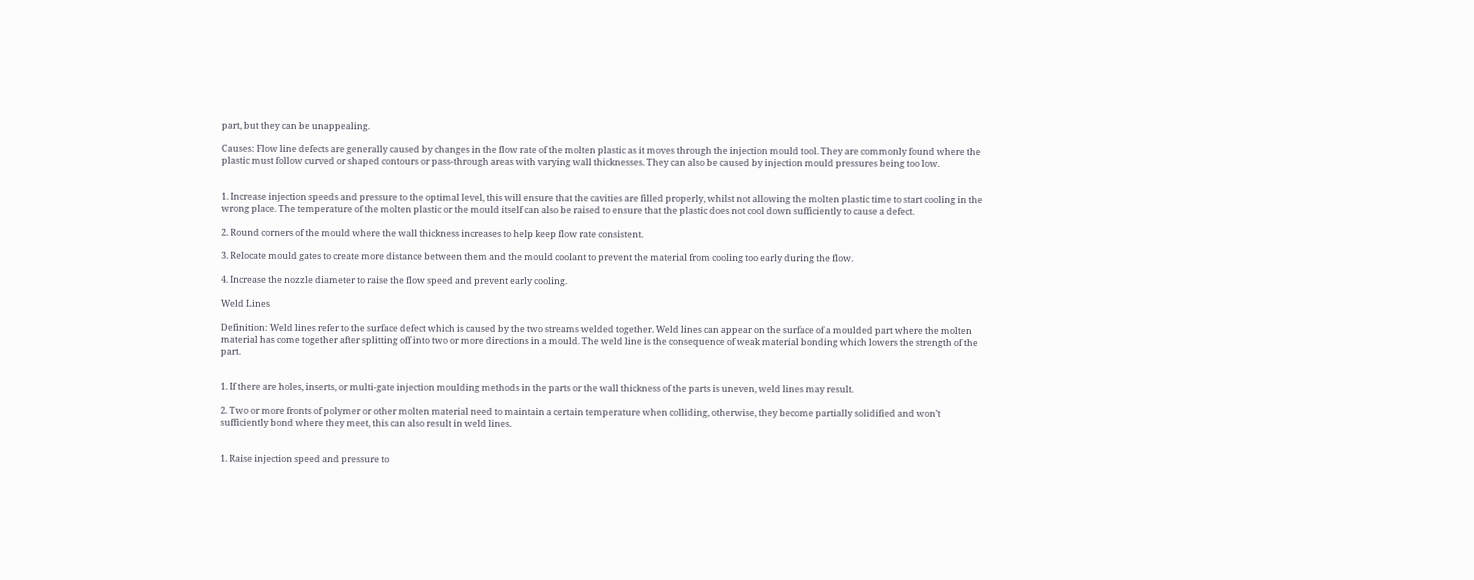part, but they can be unappealing.

Causes: Flow line defects are generally caused by changes in the flow rate of the molten plastic as it moves through the injection mould tool. They are commonly found where the plastic must follow curved or shaped contours or pass-through areas with varying wall thicknesses. They can also be caused by injection mould pressures being too low.


1. Increase injection speeds and pressure to the optimal level, this will ensure that the cavities are filled properly, whilst not allowing the molten plastic time to start cooling in the wrong place. The temperature of the molten plastic or the mould itself can also be raised to ensure that the plastic does not cool down sufficiently to cause a defect.

2. Round corners of the mould where the wall thickness increases to help keep flow rate consistent.

3. Relocate mould gates to create more distance between them and the mould coolant to prevent the material from cooling too early during the flow.

4. Increase the nozzle diameter to raise the flow speed and prevent early cooling.

Weld Lines

Definition: Weld lines refer to the surface defect which is caused by the two streams welded together. Weld lines can appear on the surface of a moulded part where the molten material has come together after splitting off into two or more directions in a mould. The weld line is the consequence of weak material bonding which lowers the strength of the part.


1. If there are holes, inserts, or multi-gate injection moulding methods in the parts or the wall thickness of the parts is uneven, weld lines may result.

2. Two or more fronts of polymer or other molten material need to maintain a certain temperature when colliding, otherwise, they become partially solidified and won’t sufficiently bond where they meet, this can also result in weld lines.


1. Raise injection speed and pressure to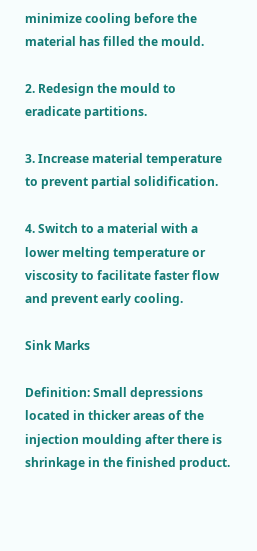minimize cooling before the material has filled the mould.

2. Redesign the mould to eradicate partitions.

3. Increase material temperature to prevent partial solidification.

4. Switch to a material with a lower melting temperature or viscosity to facilitate faster flow and prevent early cooling.

Sink Marks

Definition: Small depressions located in thicker areas of the injection moulding after there is shrinkage in the finished product.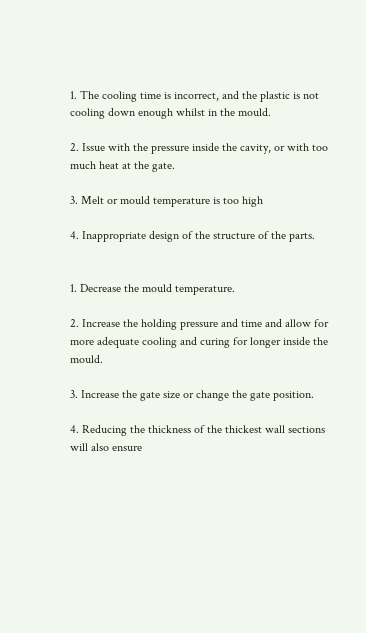1. The cooling time is incorrect, and the plastic is not cooling down enough whilst in the mould.

2. Issue with the pressure inside the cavity, or with too much heat at the gate.

3. Melt or mould temperature is too high

4. Inappropriate design of the structure of the parts.


1. Decrease the mould temperature.

2. Increase the holding pressure and time and allow for more adequate cooling and curing for longer inside the mould.

3. Increase the gate size or change the gate position.

4. Reducing the thickness of the thickest wall sections will also ensure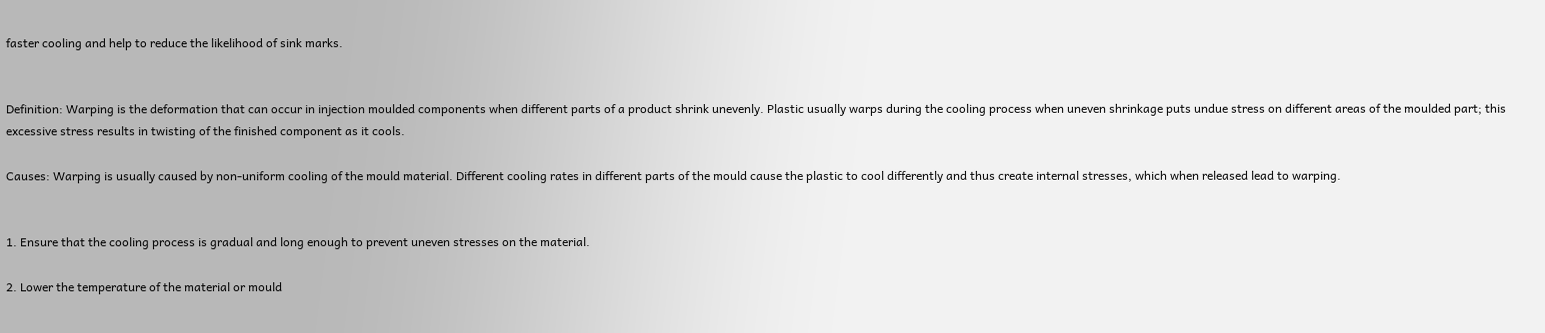faster cooling and help to reduce the likelihood of sink marks.


Definition: Warping is the deformation that can occur in injection moulded components when different parts of a product shrink unevenly. Plastic usually warps during the cooling process when uneven shrinkage puts undue stress on different areas of the moulded part; this excessive stress results in twisting of the finished component as it cools.

Causes: Warping is usually caused by non-uniform cooling of the mould material. Different cooling rates in different parts of the mould cause the plastic to cool differently and thus create internal stresses, which when released lead to warping.


1. Ensure that the cooling process is gradual and long enough to prevent uneven stresses on the material.

2. Lower the temperature of the material or mould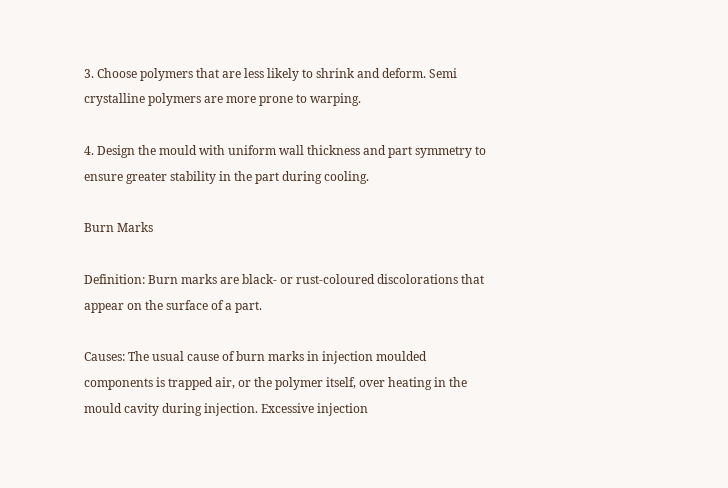3. Choose polymers that are less likely to shrink and deform. Semi crystalline polymers are more prone to warping.

4. Design the mould with uniform wall thickness and part symmetry to ensure greater stability in the part during cooling.

Burn Marks

Definition: Burn marks are black- or rust-coloured discolorations that appear on the surface of a part.

Causes: The usual cause of burn marks in injection moulded components is trapped air, or the polymer itself, over heating in the mould cavity during injection. Excessive injection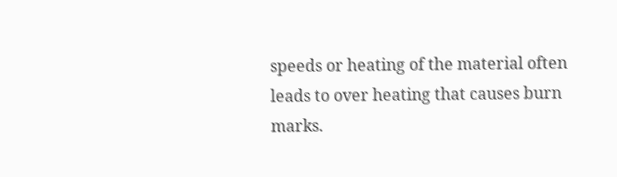speeds or heating of the material often leads to over heating that causes burn marks.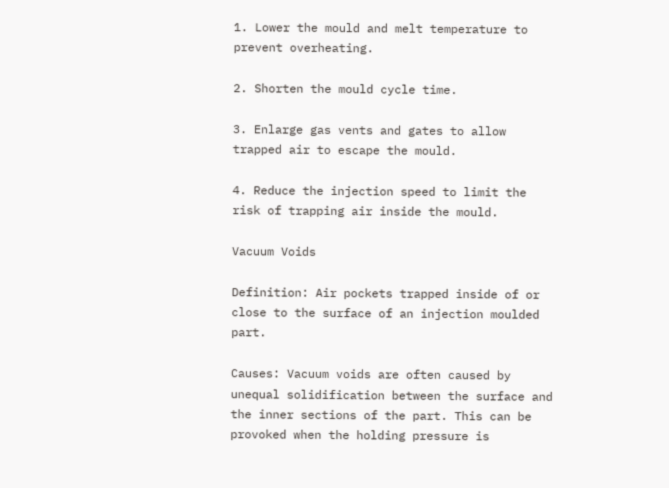1. Lower the mould and melt temperature to prevent overheating.

2. Shorten the mould cycle time.

3. Enlarge gas vents and gates to allow trapped air to escape the mould.

4. Reduce the injection speed to limit the risk of trapping air inside the mould.

Vacuum Voids

Definition: Air pockets trapped inside of or close to the surface of an injection moulded part.

Causes: Vacuum voids are often caused by unequal solidification between the surface and the inner sections of the part. This can be provoked when the holding pressure is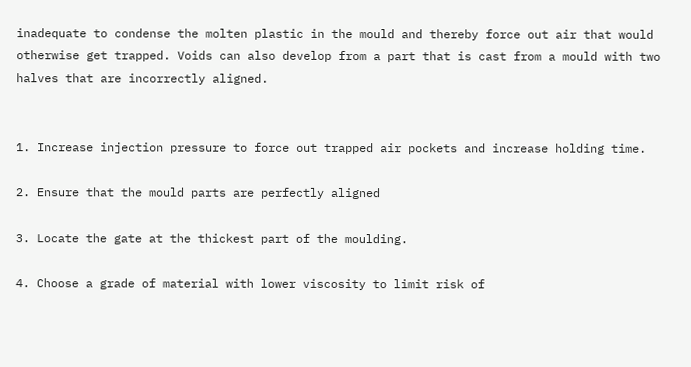inadequate to condense the molten plastic in the mould and thereby force out air that would otherwise get trapped. Voids can also develop from a part that is cast from a mould with two halves that are incorrectly aligned.


1. Increase injection pressure to force out trapped air pockets and increase holding time.

2. Ensure that the mould parts are perfectly aligned

3. Locate the gate at the thickest part of the moulding.

4. Choose a grade of material with lower viscosity to limit risk of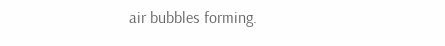air bubbles forming.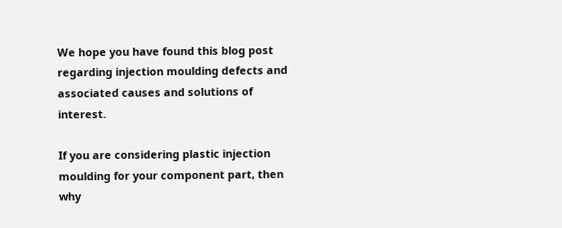We hope you have found this blog post regarding injection moulding defects and associated causes and solutions of interest.

If you are considering plastic injection moulding for your component part, then why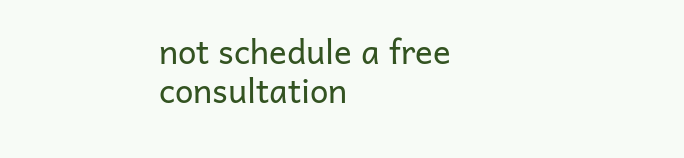not schedule a free consultation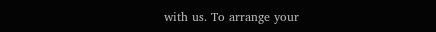with us. To arrange your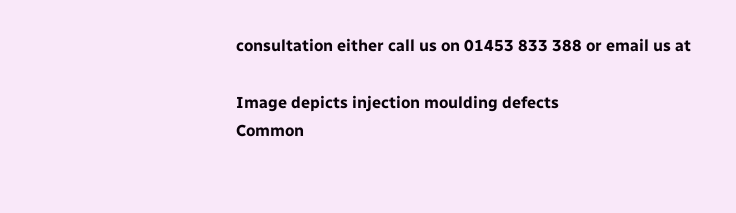consultation either call us on 01453 833 388 or email us at

Image depicts injection moulding defects
Common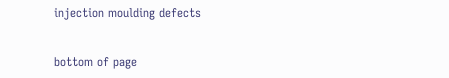injection moulding defects


bottom of page